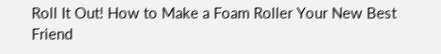Roll It Out! How to Make a Foam Roller Your New Best Friend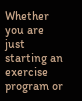Whether you are just starting an exercise program or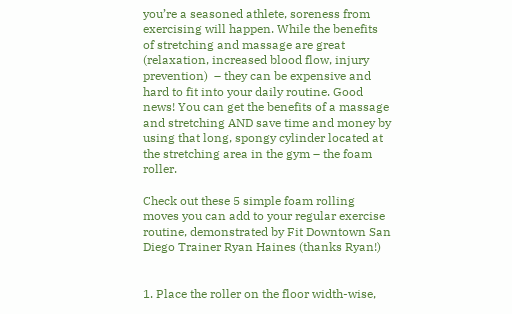you’re a seasoned athlete, soreness from exercising will happen. While the benefits of stretching and massage are great (relaxation, increased blood flow, injury prevention)  – they can be expensive and hard to fit into your daily routine. Good news! You can get the benefits of a massage and stretching AND save time and money by using that long, spongy cylinder located at the stretching area in the gym – the foam roller.

Check out these 5 simple foam rolling moves you can add to your regular exercise routine, demonstrated by Fit Downtown San Diego Trainer Ryan Haines (thanks Ryan!)


1. Place the roller on the floor width-wise,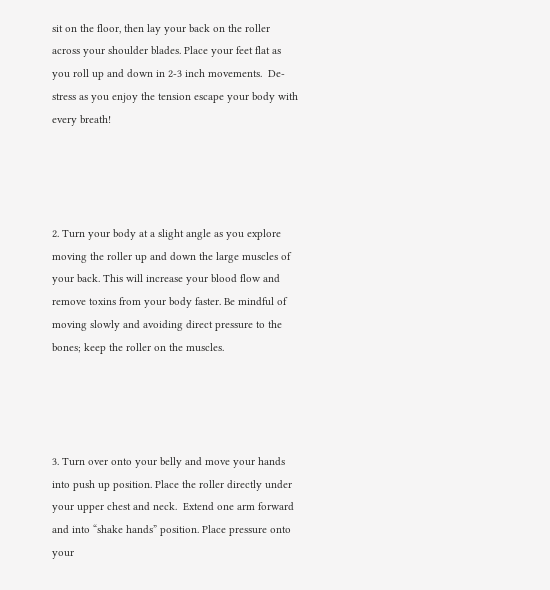sit on the floor, then lay your back on the roller across your shoulder blades. Place your feet flat as you roll up and down in 2-3 inch movements.  De-stress as you enjoy the tension escape your body with every breath!




2. Turn your body at a slight angle as you explore moving the roller up and down the large muscles of your back. This will increase your blood flow and remove toxins from your body faster. Be mindful of moving slowly and avoiding direct pressure to the bones; keep the roller on the muscles.




3. Turn over onto your belly and move your hands into push up position. Place the roller directly under your upper chest and neck.  Extend one arm forward and into “shake hands” position. Place pressure onto your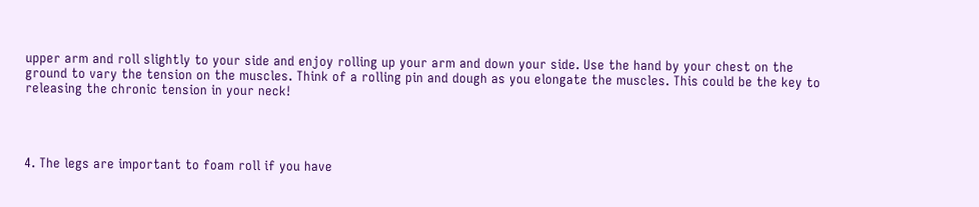upper arm and roll slightly to your side and enjoy rolling up your arm and down your side. Use the hand by your chest on the ground to vary the tension on the muscles. Think of a rolling pin and dough as you elongate the muscles. This could be the key to releasing the chronic tension in your neck!




4. The legs are important to foam roll if you have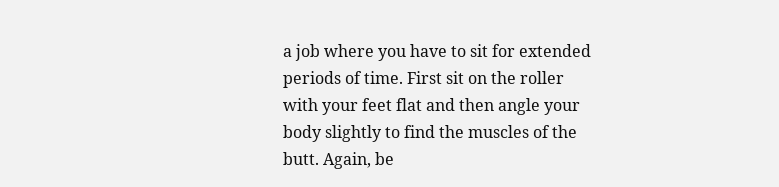a job where you have to sit for extended periods of time. First sit on the roller with your feet flat and then angle your body slightly to find the muscles of the butt. Again, be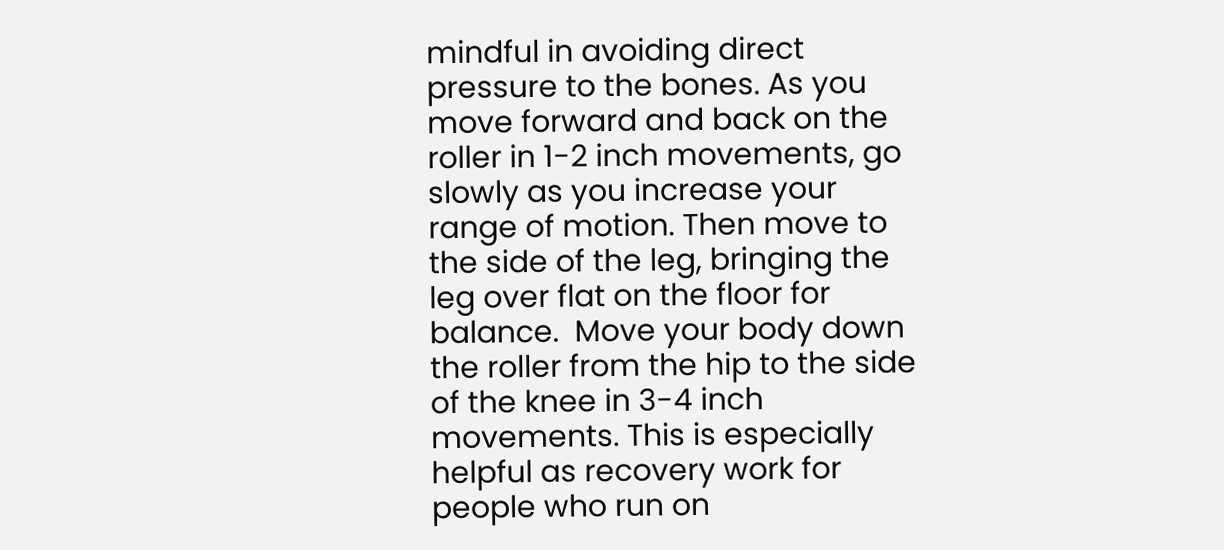mindful in avoiding direct pressure to the bones. As you move forward and back on the roller in 1-2 inch movements, go slowly as you increase your range of motion. Then move to the side of the leg, bringing the leg over flat on the floor for balance.  Move your body down the roller from the hip to the side of the knee in 3-4 inch movements. This is especially helpful as recovery work for people who run on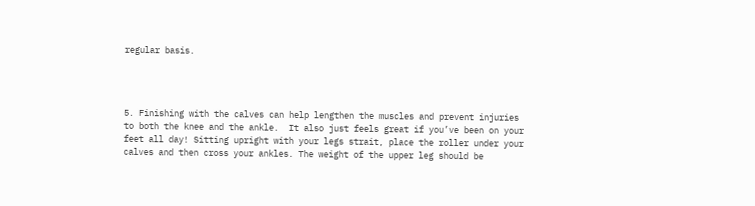regular basis.




5. Finishing with the calves can help lengthen the muscles and prevent injuries to both the knee and the ankle.  It also just feels great if you’ve been on your feet all day! Sitting upright with your legs strait, place the roller under your calves and then cross your ankles. The weight of the upper leg should be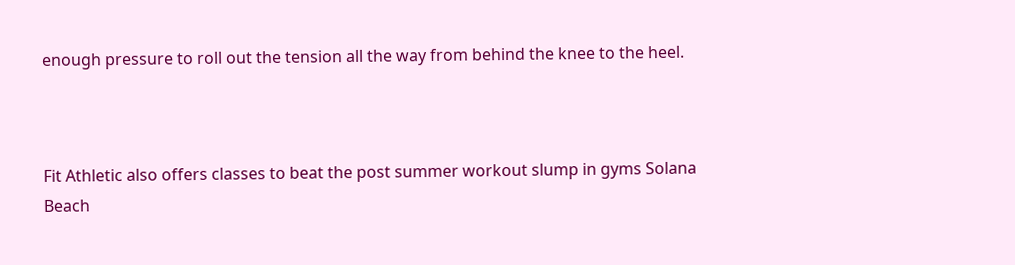enough pressure to roll out the tension all the way from behind the knee to the heel.



Fit Athletic also offers classes to beat the post summer workout slump in gyms Solana Beach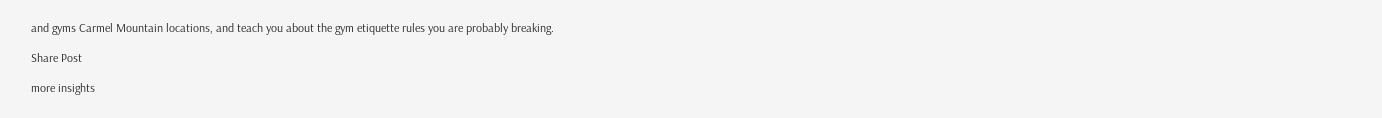and gyms Carmel Mountain locations, and teach you about the gym etiquette rules you are probably breaking.

Share Post

more insights